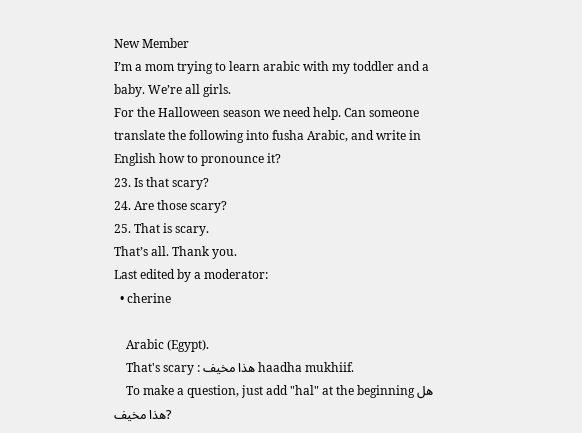New Member
I’m a mom trying to learn arabic with my toddler and a baby. We’re all girls.
For the Halloween season we need help. Can someone translate the following into fusha Arabic, and write in English how to pronounce it?
23. Is that scary?
24. Are those scary?
25. That is scary.
That’s all. Thank you.
Last edited by a moderator:
  • cherine

    Arabic (Egypt).
    That's scary : هذا مخيف haadha mukhiif.
    To make a question, just add "hal" at the beginning هل هذا مخيف?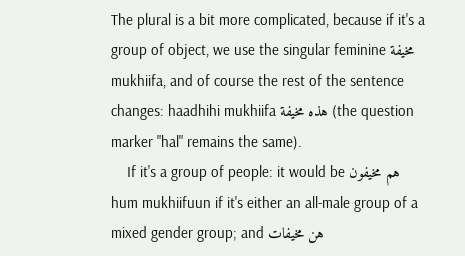The plural is a bit more complicated, because if it's a group of object, we use the singular feminine مخيفة mukhiifa, and of course the rest of the sentence changes: haadhihi mukhiifa هذه مخيفة (the question marker "hal" remains the same).
    If it's a group of people: it would be هم مخيفون hum mukhiifuun if it's either an all-male group of a mixed gender group; and هن مخيفات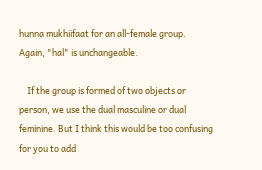hunna mukhiifaat for an all-female group. Again, "hal" is unchangeable.

    If the group is formed of two objects or person, we use the dual masculine or dual feminine. But I think this would be too confusing for you to add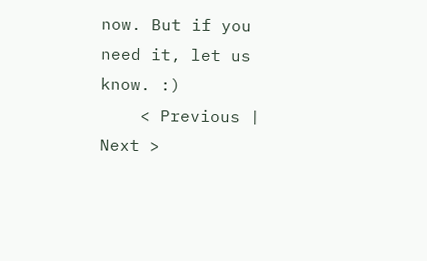now. But if you need it, let us know. :)
    < Previous | Next >